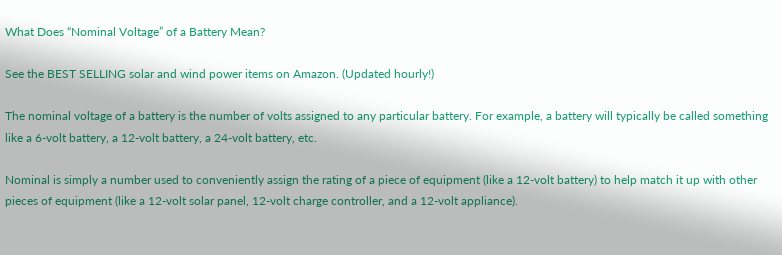What Does “Nominal Voltage” of a Battery Mean?

See the BEST SELLING solar and wind power items on Amazon. (Updated hourly!)

The nominal voltage of a battery is the number of volts assigned to any particular battery. For example, a battery will typically be called something like a 6-volt battery, a 12-volt battery, a 24-volt battery, etc.

Nominal is simply a number used to conveniently assign the rating of a piece of equipment (like a 12-volt battery) to help match it up with other pieces of equipment (like a 12-volt solar panel, 12-volt charge controller, and a 12-volt appliance).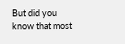But did you know that most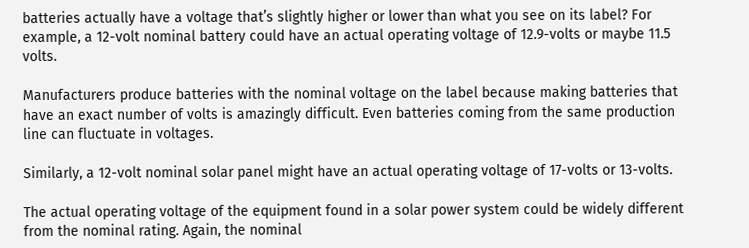batteries actually have a voltage that’s slightly higher or lower than what you see on its label? For example, a 12-volt nominal battery could have an actual operating voltage of 12.9-volts or maybe 11.5 volts.

Manufacturers produce batteries with the nominal voltage on the label because making batteries that have an exact number of volts is amazingly difficult. Even batteries coming from the same production line can fluctuate in voltages.

Similarly, a 12-volt nominal solar panel might have an actual operating voltage of 17-volts or 13-volts.

The actual operating voltage of the equipment found in a solar power system could be widely different from the nominal rating. Again, the nominal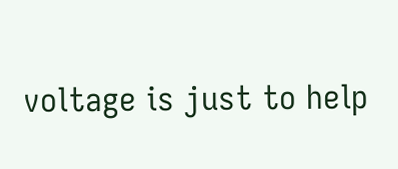voltage is just to help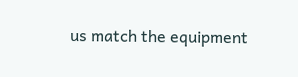us match the equipment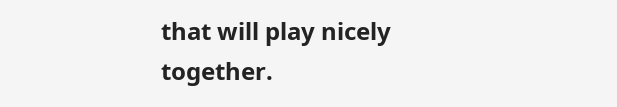that will play nicely together.